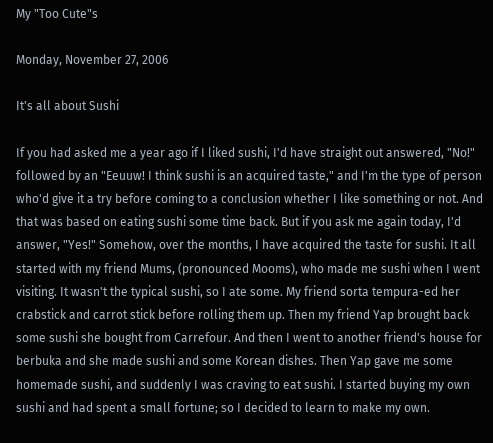My "Too Cute"s

Monday, November 27, 2006

It's all about Sushi

If you had asked me a year ago if I liked sushi, I'd have straight out answered, "No!" followed by an "Eeuuw! I think sushi is an acquired taste," and I'm the type of person who'd give it a try before coming to a conclusion whether I like something or not. And that was based on eating sushi some time back. But if you ask me again today, I'd answer, "Yes!" Somehow, over the months, I have acquired the taste for sushi. It all started with my friend Mums, (pronounced Mooms), who made me sushi when I went visiting. It wasn't the typical sushi, so I ate some. My friend sorta tempura-ed her crabstick and carrot stick before rolling them up. Then my friend Yap brought back some sushi she bought from Carrefour. And then I went to another friend's house for berbuka and she made sushi and some Korean dishes. Then Yap gave me some homemade sushi, and suddenly I was craving to eat sushi. I started buying my own sushi and had spent a small fortune; so I decided to learn to make my own.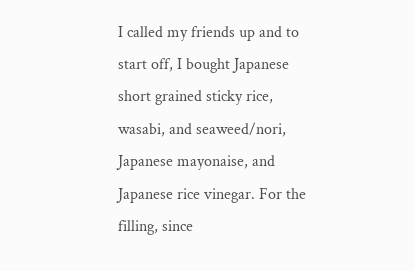I called my friends up and to start off, I bought Japanese short grained sticky rice, wasabi, and seaweed/nori, Japanese mayonaise, and Japanese rice vinegar. For the filling, since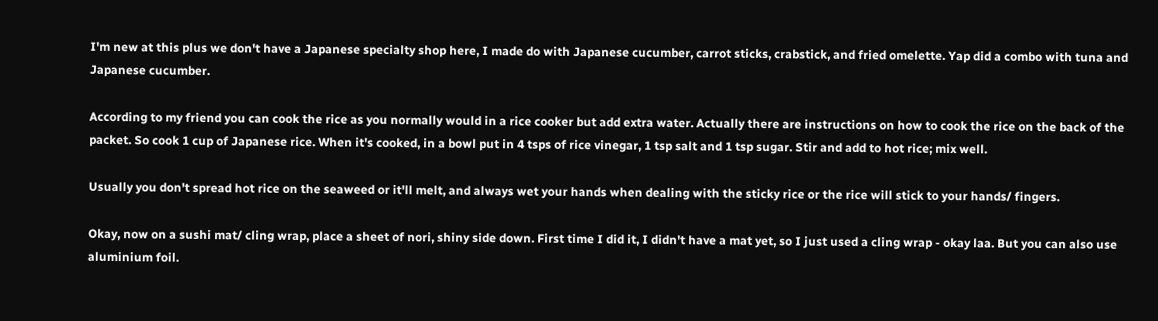I'm new at this plus we don't have a Japanese specialty shop here, I made do with Japanese cucumber, carrot sticks, crabstick, and fried omelette. Yap did a combo with tuna and Japanese cucumber.

According to my friend you can cook the rice as you normally would in a rice cooker but add extra water. Actually there are instructions on how to cook the rice on the back of the packet. So cook 1 cup of Japanese rice. When it's cooked, in a bowl put in 4 tsps of rice vinegar, 1 tsp salt and 1 tsp sugar. Stir and add to hot rice; mix well.

Usually you don't spread hot rice on the seaweed or it'll melt, and always wet your hands when dealing with the sticky rice or the rice will stick to your hands/ fingers.

Okay, now on a sushi mat/ cling wrap, place a sheet of nori, shiny side down. First time I did it, I didn't have a mat yet, so I just used a cling wrap - okay laa. But you can also use aluminium foil.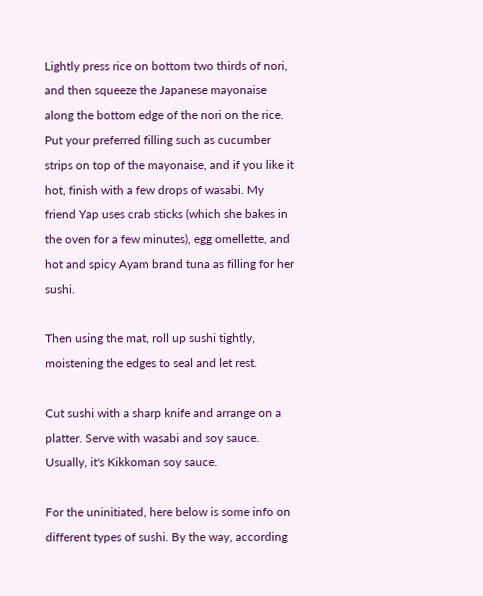Lightly press rice on bottom two thirds of nori, and then squeeze the Japanese mayonaise along the bottom edge of the nori on the rice. Put your preferred filling such as cucumber strips on top of the mayonaise, and if you like it hot, finish with a few drops of wasabi. My friend Yap uses crab sticks (which she bakes in the oven for a few minutes), egg omellette, and hot and spicy Ayam brand tuna as filling for her sushi.

Then using the mat, roll up sushi tightly, moistening the edges to seal and let rest.

Cut sushi with a sharp knife and arrange on a platter. Serve with wasabi and soy sauce. Usually, it's Kikkoman soy sauce.

For the uninitiated, here below is some info on different types of sushi. By the way, according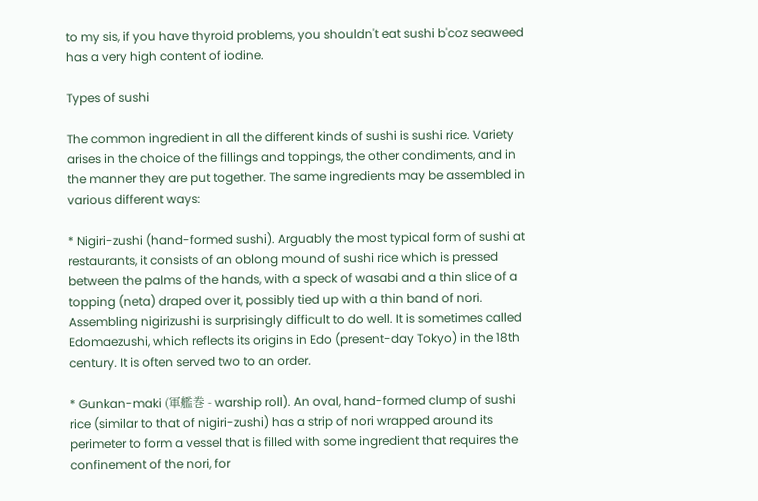to my sis, if you have thyroid problems, you shouldn't eat sushi b'coz seaweed has a very high content of iodine.

Types of sushi

The common ingredient in all the different kinds of sushi is sushi rice. Variety arises in the choice of the fillings and toppings, the other condiments, and in the manner they are put together. The same ingredients may be assembled in various different ways:

* Nigiri-zushi (hand-formed sushi). Arguably the most typical form of sushi at restaurants, it consists of an oblong mound of sushi rice which is pressed between the palms of the hands, with a speck of wasabi and a thin slice of a topping (neta) draped over it, possibly tied up with a thin band of nori. Assembling nigirizushi is surprisingly difficult to do well. It is sometimes called Edomaezushi, which reflects its origins in Edo (present-day Tokyo) in the 18th century. It is often served two to an order.

* Gunkan-maki (軍艦巻 - warship roll). An oval, hand-formed clump of sushi rice (similar to that of nigiri-zushi) has a strip of nori wrapped around its perimeter to form a vessel that is filled with some ingredient that requires the confinement of the nori, for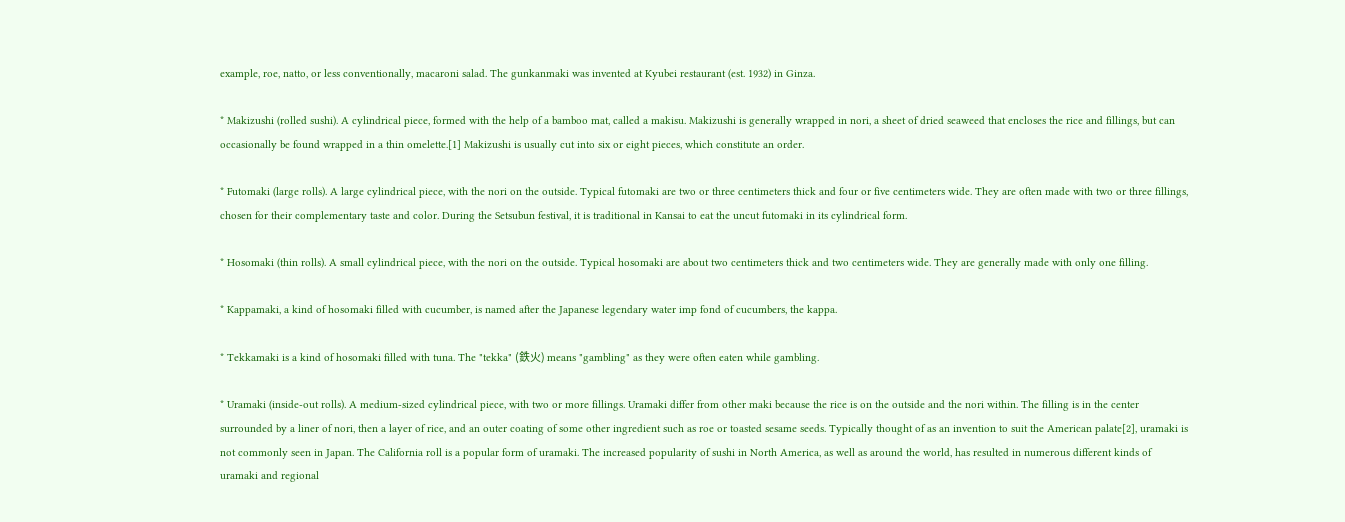example, roe, natto, or less conventionally, macaroni salad. The gunkanmaki was invented at Kyubei restaurant (est. 1932) in Ginza.

* Makizushi (rolled sushi). A cylindrical piece, formed with the help of a bamboo mat, called a makisu. Makizushi is generally wrapped in nori, a sheet of dried seaweed that encloses the rice and fillings, but can occasionally be found wrapped in a thin omelette.[1] Makizushi is usually cut into six or eight pieces, which constitute an order.

* Futomaki (large rolls). A large cylindrical piece, with the nori on the outside. Typical futomaki are two or three centimeters thick and four or five centimeters wide. They are often made with two or three fillings, chosen for their complementary taste and color. During the Setsubun festival, it is traditional in Kansai to eat the uncut futomaki in its cylindrical form.

* Hosomaki (thin rolls). A small cylindrical piece, with the nori on the outside. Typical hosomaki are about two centimeters thick and two centimeters wide. They are generally made with only one filling.

* Kappamaki, a kind of hosomaki filled with cucumber, is named after the Japanese legendary water imp fond of cucumbers, the kappa.

* Tekkamaki is a kind of hosomaki filled with tuna. The "tekka" (鉄火) means "gambling" as they were often eaten while gambling.

* Uramaki (inside-out rolls). A medium-sized cylindrical piece, with two or more fillings. Uramaki differ from other maki because the rice is on the outside and the nori within. The filling is in the center surrounded by a liner of nori, then a layer of rice, and an outer coating of some other ingredient such as roe or toasted sesame seeds. Typically thought of as an invention to suit the American palate[2], uramaki is not commonly seen in Japan. The California roll is a popular form of uramaki. The increased popularity of sushi in North America, as well as around the world, has resulted in numerous different kinds of uramaki and regional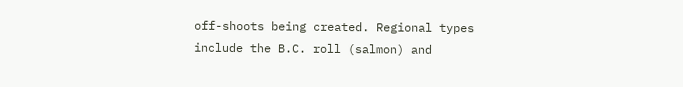off-shoots being created. Regional types include the B.C. roll (salmon) and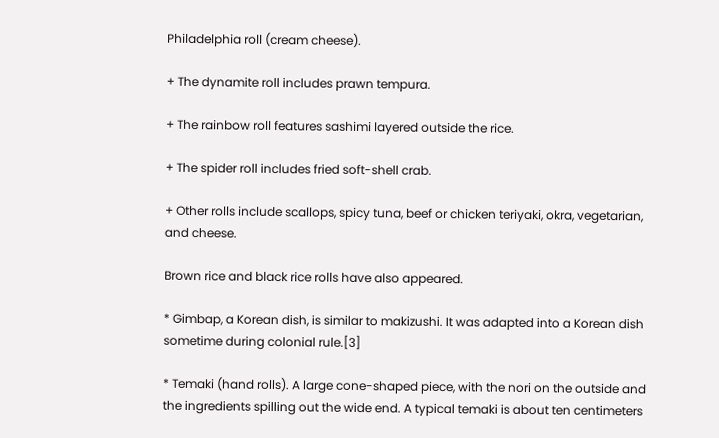Philadelphia roll (cream cheese).

+ The dynamite roll includes prawn tempura.

+ The rainbow roll features sashimi layered outside the rice.

+ The spider roll includes fried soft-shell crab.

+ Other rolls include scallops, spicy tuna, beef or chicken teriyaki, okra, vegetarian, and cheese.

Brown rice and black rice rolls have also appeared.

* Gimbap, a Korean dish, is similar to makizushi. It was adapted into a Korean dish sometime during colonial rule.[3]

* Temaki (hand rolls). A large cone-shaped piece, with the nori on the outside and the ingredients spilling out the wide end. A typical temaki is about ten centimeters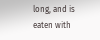long, and is eaten with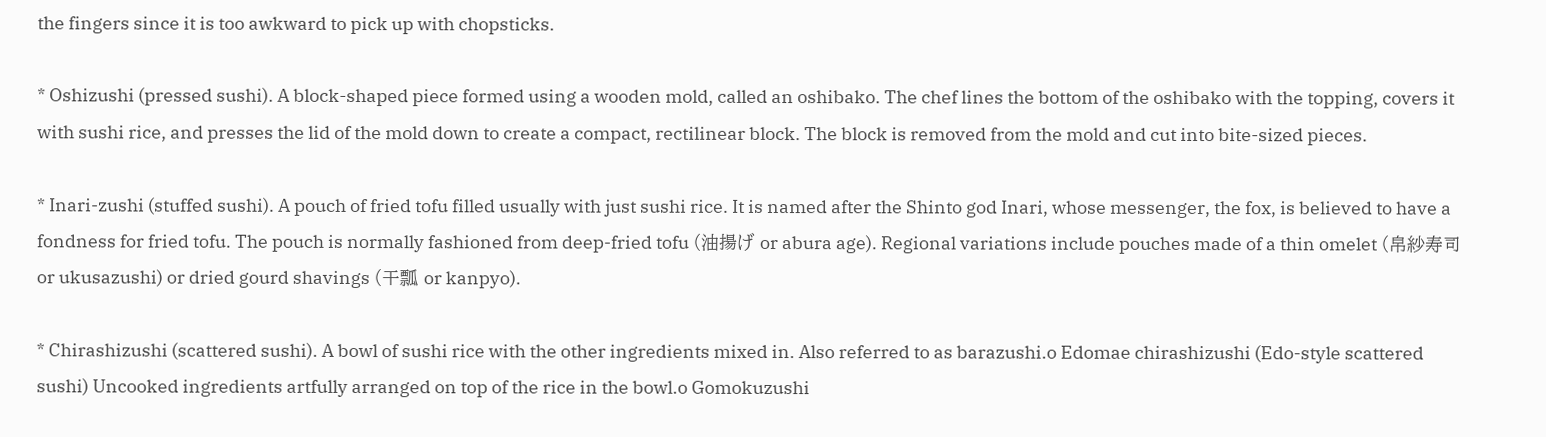the fingers since it is too awkward to pick up with chopsticks.

* Oshizushi (pressed sushi). A block-shaped piece formed using a wooden mold, called an oshibako. The chef lines the bottom of the oshibako with the topping, covers it with sushi rice, and presses the lid of the mold down to create a compact, rectilinear block. The block is removed from the mold and cut into bite-sized pieces.

* Inari-zushi (stuffed sushi). A pouch of fried tofu filled usually with just sushi rice. It is named after the Shinto god Inari, whose messenger, the fox, is believed to have a fondness for fried tofu. The pouch is normally fashioned from deep-fried tofu (油揚げ or abura age). Regional variations include pouches made of a thin omelet (帛紗寿司 or ukusazushi) or dried gourd shavings (干瓢 or kanpyo).

* Chirashizushi (scattered sushi). A bowl of sushi rice with the other ingredients mixed in. Also referred to as barazushi.o Edomae chirashizushi (Edo-style scattered sushi) Uncooked ingredients artfully arranged on top of the rice in the bowl.o Gomokuzushi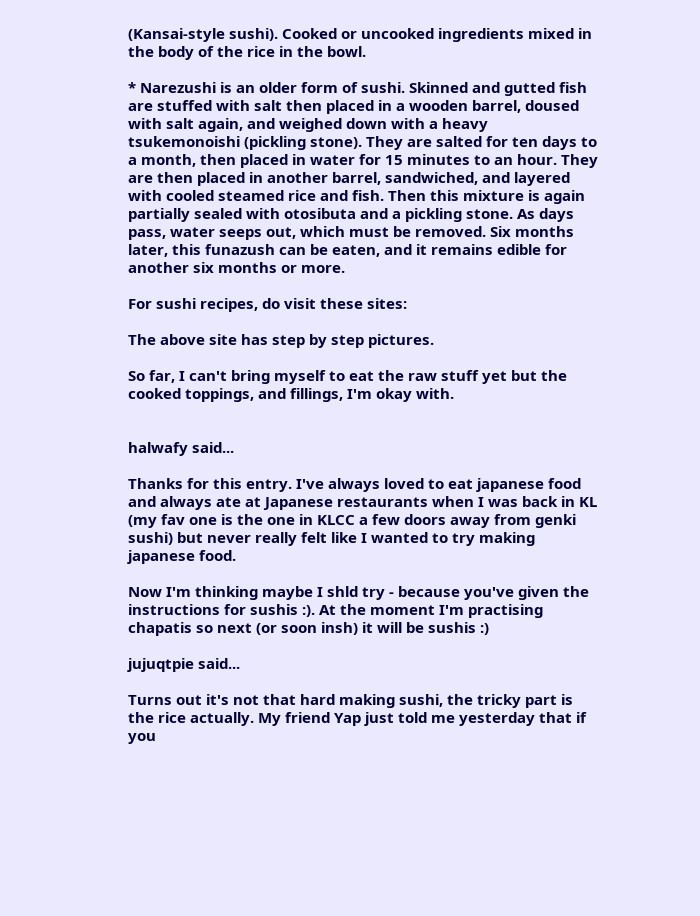(Kansai-style sushi). Cooked or uncooked ingredients mixed in the body of the rice in the bowl.

* Narezushi is an older form of sushi. Skinned and gutted fish are stuffed with salt then placed in a wooden barrel, doused with salt again, and weighed down with a heavy tsukemonoishi (pickling stone). They are salted for ten days to a month, then placed in water for 15 minutes to an hour. They are then placed in another barrel, sandwiched, and layered with cooled steamed rice and fish. Then this mixture is again partially sealed with otosibuta and a pickling stone. As days pass, water seeps out, which must be removed. Six months later, this funazush can be eaten, and it remains edible for another six months or more.

For sushi recipes, do visit these sites:

The above site has step by step pictures.

So far, I can't bring myself to eat the raw stuff yet but the cooked toppings, and fillings, I'm okay with.


halwafy said...

Thanks for this entry. I've always loved to eat japanese food and always ate at Japanese restaurants when I was back in KL (my fav one is the one in KLCC a few doors away from genki sushi) but never really felt like I wanted to try making japanese food.

Now I'm thinking maybe I shld try - because you've given the instructions for sushis :). At the moment I'm practising chapatis so next (or soon insh) it will be sushis :)

jujuqtpie said...

Turns out it's not that hard making sushi, the tricky part is the rice actually. My friend Yap just told me yesterday that if you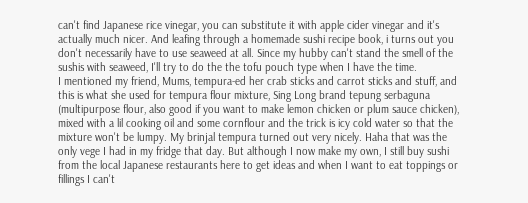can't find Japanese rice vinegar, you can substitute it with apple cider vinegar and it's actually much nicer. And leafing through a homemade sushi recipe book, i turns out you don't necessarily have to use seaweed at all. Since my hubby can't stand the smell of the sushis with seaweed, I'll try to do the the tofu pouch type when I have the time.
I mentioned my friend, Mums, tempura-ed her crab sticks and carrot sticks and stuff, and this is what she used for tempura flour mixture, Sing Long brand tepung serbaguna (multipurpose flour, also good if you want to make lemon chicken or plum sauce chicken), mixed with a lil cooking oil and some cornflour and the trick is icy cold water so that the mixture won't be lumpy. My brinjal tempura turned out very nicely. Haha that was the only vege I had in my fridge that day. But although I now make my own, I still buy sushi from the local Japanese restaurants here to get ideas and when I want to eat toppings or fillings I can't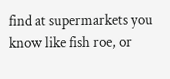find at supermarkets you know like fish roe, or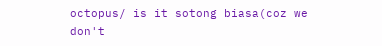octopus/ is it sotong biasa(coz we don't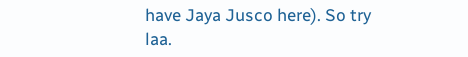have Jaya Jusco here). So try laa.